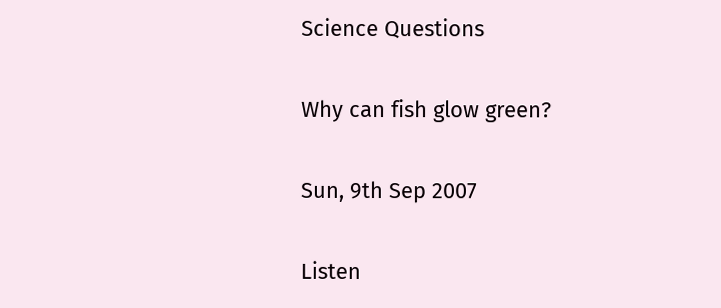Science Questions

Why can fish glow green?

Sun, 9th Sep 2007

Listen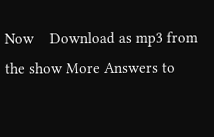Now    Download as mp3 from the show More Answers to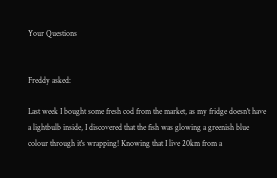Your Questions


Freddy asked:

Last week I bought some fresh cod from the market, as my fridge doesn't have a lightbulb inside, I discovered that the fish was glowing a greenish blue colour through it's wrapping! Knowing that I live 20km from a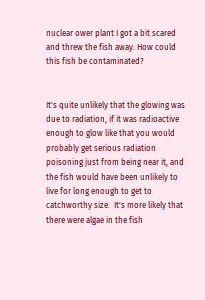nuclear ower plant I got a bit scared and threw the fish away. How could this fish be contaminated?


It's quite unlikely that the glowing was due to radiation, if it was radioactive enough to glow like that you would probably get serious radiation poisoning just from being near it, and the fish would have been unlikely to live for long enough to get to catchworthy size.  It's more likely that there were algae in the fish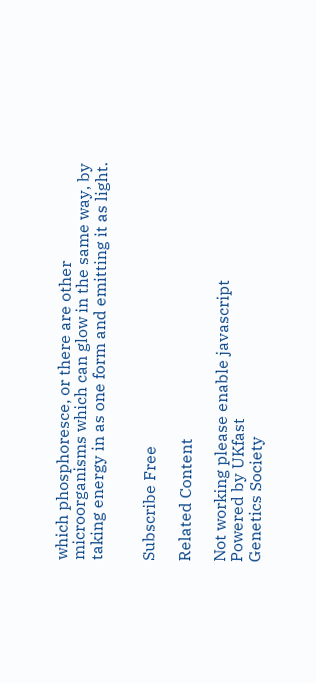which phosphoresce, or there are other microorganisms which can glow in the same way, by taking energy in as one form and emitting it as light.


Subscribe Free

Related Content

Not working please enable javascript
Powered by UKfast
Genetics Society